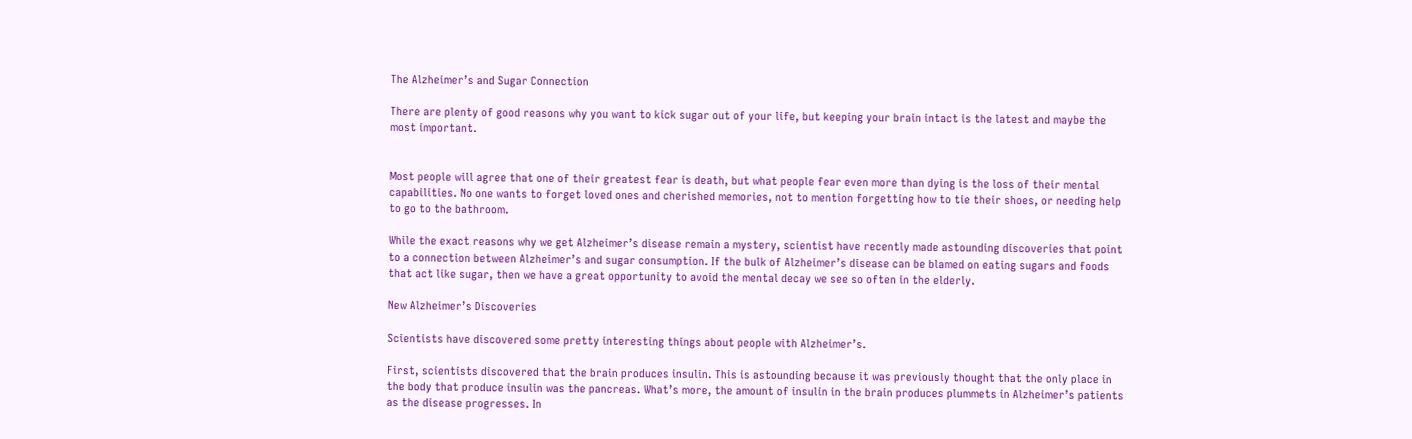The Alzheimer’s and Sugar Connection

There are plenty of good reasons why you want to kick sugar out of your life, but keeping your brain intact is the latest and maybe the most important.


Most people will agree that one of their greatest fear is death, but what people fear even more than dying is the loss of their mental capabilities. No one wants to forget loved ones and cherished memories, not to mention forgetting how to tie their shoes, or needing help to go to the bathroom.

While the exact reasons why we get Alzheimer’s disease remain a mystery, scientist have recently made astounding discoveries that point to a connection between Alzheimer’s and sugar consumption. If the bulk of Alzheimer’s disease can be blamed on eating sugars and foods that act like sugar, then we have a great opportunity to avoid the mental decay we see so often in the elderly.

New Alzheimer’s Discoveries

Scientists have discovered some pretty interesting things about people with Alzheimer’s.

First, scientists discovered that the brain produces insulin. This is astounding because it was previously thought that the only place in the body that produce insulin was the pancreas. What’s more, the amount of insulin in the brain produces plummets in Alzheimer’s patients as the disease progresses. In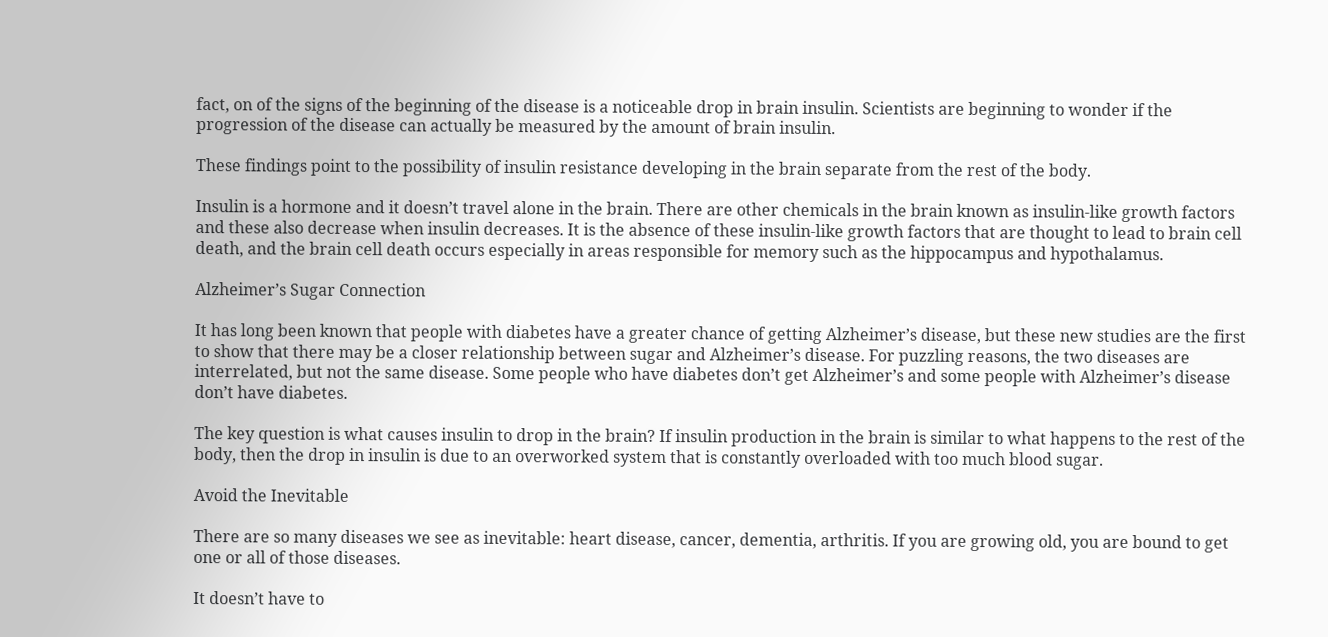fact, on of the signs of the beginning of the disease is a noticeable drop in brain insulin. Scientists are beginning to wonder if the progression of the disease can actually be measured by the amount of brain insulin.

These findings point to the possibility of insulin resistance developing in the brain separate from the rest of the body.

Insulin is a hormone and it doesn’t travel alone in the brain. There are other chemicals in the brain known as insulin-like growth factors  and these also decrease when insulin decreases. It is the absence of these insulin-like growth factors that are thought to lead to brain cell death, and the brain cell death occurs especially in areas responsible for memory such as the hippocampus and hypothalamus.

Alzheimer’s Sugar Connection

It has long been known that people with diabetes have a greater chance of getting Alzheimer’s disease, but these new studies are the first to show that there may be a closer relationship between sugar and Alzheimer’s disease. For puzzling reasons, the two diseases are interrelated, but not the same disease. Some people who have diabetes don’t get Alzheimer’s and some people with Alzheimer’s disease don’t have diabetes.

The key question is what causes insulin to drop in the brain? If insulin production in the brain is similar to what happens to the rest of the body, then the drop in insulin is due to an overworked system that is constantly overloaded with too much blood sugar.

Avoid the Inevitable

There are so many diseases we see as inevitable: heart disease, cancer, dementia, arthritis. If you are growing old, you are bound to get one or all of those diseases.

It doesn’t have to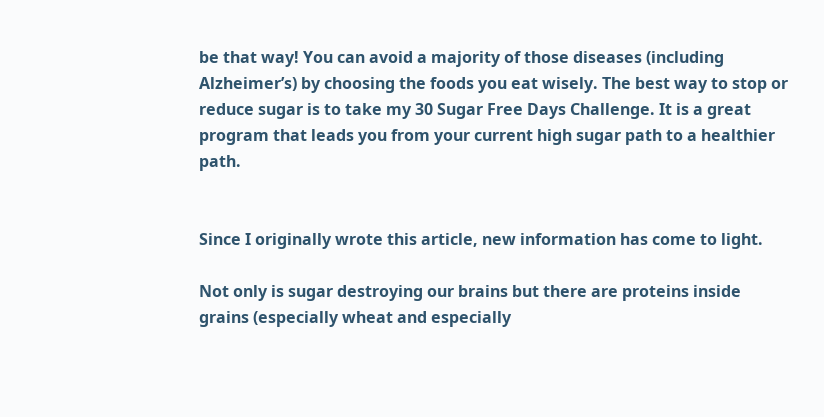be that way! You can avoid a majority of those diseases (including Alzheimer’s) by choosing the foods you eat wisely. The best way to stop or reduce sugar is to take my 30 Sugar Free Days Challenge. It is a great program that leads you from your current high sugar path to a healthier path.


Since I originally wrote this article, new information has come to light.

Not only is sugar destroying our brains but there are proteins inside grains (especially wheat and especially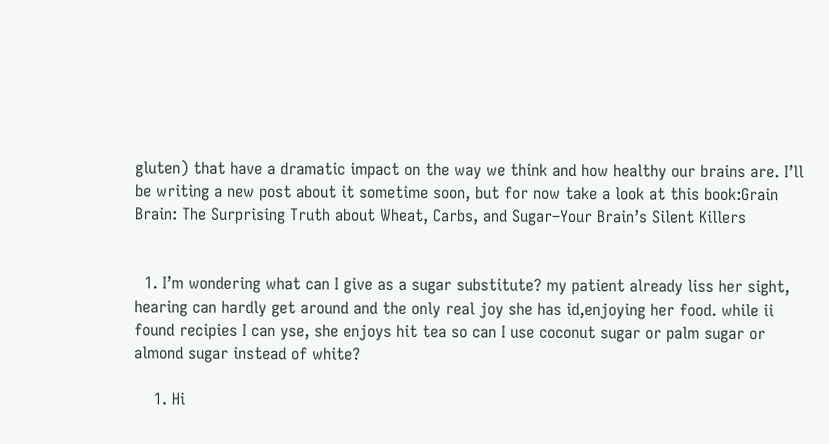gluten) that have a dramatic impact on the way we think and how healthy our brains are. I’ll be writing a new post about it sometime soon, but for now take a look at this book:Grain Brain: The Surprising Truth about Wheat, Carbs, and Sugar–Your Brain’s Silent Killers


  1. I’m wondering what can I give as a sugar substitute? my patient already liss her sight, hearing can hardly get around and the only real joy she has id,enjoying her food. while ii found recipies I can yse, she enjoys hit tea so can I use coconut sugar or palm sugar or almond sugar instead of white?

    1. Hi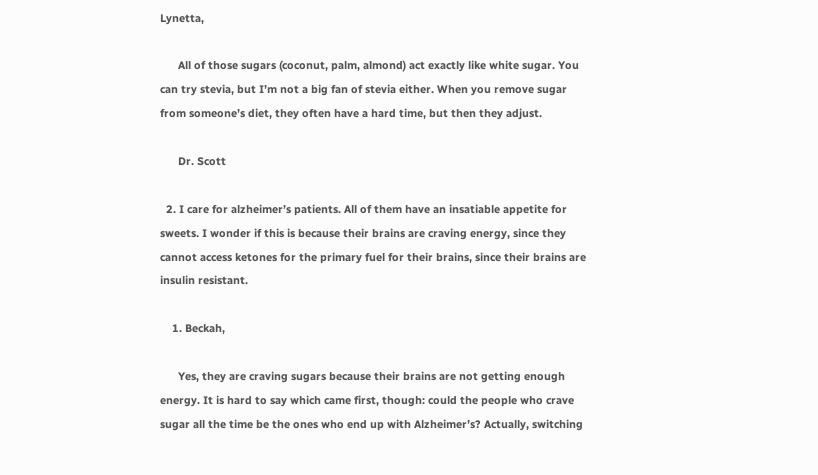Lynetta,

      All of those sugars (coconut, palm, almond) act exactly like white sugar. You can try stevia, but I’m not a big fan of stevia either. When you remove sugar from someone’s diet, they often have a hard time, but then they adjust.

      Dr. Scott

  2. I care for alzheimer’s patients. All of them have an insatiable appetite for sweets. I wonder if this is because their brains are craving energy, since they cannot access ketones for the primary fuel for their brains, since their brains are insulin resistant.

    1. Beckah,

      Yes, they are craving sugars because their brains are not getting enough energy. It is hard to say which came first, though: could the people who crave sugar all the time be the ones who end up with Alzheimer’s? Actually, switching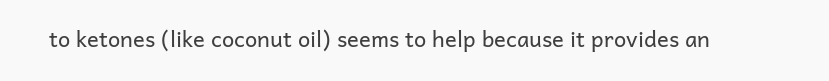to ketones (like coconut oil) seems to help because it provides an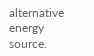alternative energy source.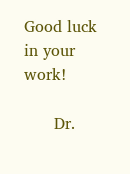Good luck in your work!

      Dr.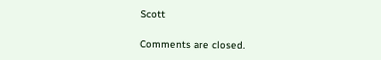Scott

Comments are closed.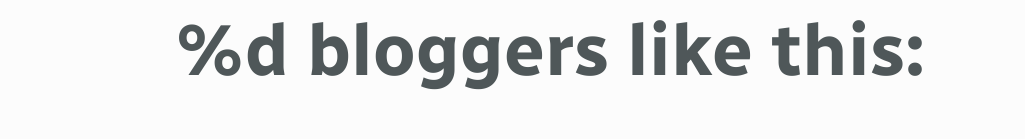%d bloggers like this: